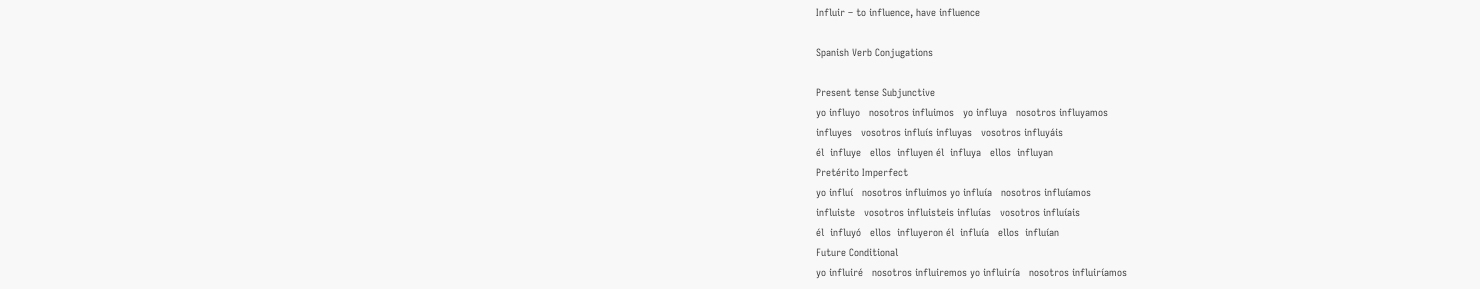Influir – to influence, have influence

Spanish Verb Conjugations

Present tense Subjunctive
yo influyo   nosotros influimos   yo influya   nosotros influyamos
influyes   vosotros influís influyas   vosotros influyáis
él  influye   ellos  influyen él  influya   ellos  influyan
Pretérito Imperfect
yo influí   nosotros influimos yo influía   nosotros influíamos
influiste   vosotros influisteis influías   vosotros influíais
él  influyó   ellos  influyeron él  influía   ellos  influían
Future Conditional
yo influiré   nosotros influiremos yo influiría   nosotros influiríamos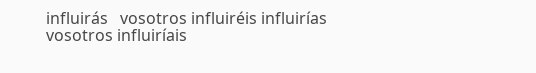influirás   vosotros influiréis influirías   vosotros influiríais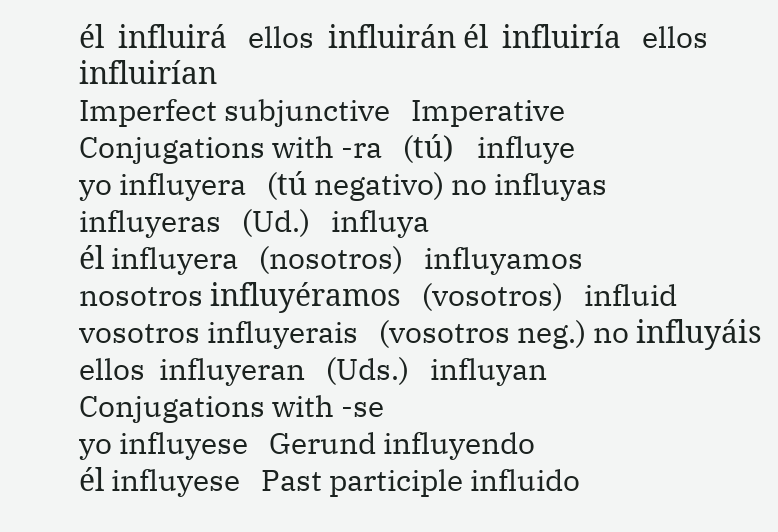él  influirá   ellos  influirán él  influiría   ellos  influirían
Imperfect subjunctive   Imperative
Conjugations with -ra   (tú)   influye
yo influyera   (tú negativo) no influyas
influyeras   (Ud.)   influya
él influyera   (nosotros)   influyamos
nosotros influyéramos   (vosotros)   influid
vosotros influyerais   (vosotros neg.) no influyáis
ellos  influyeran   (Uds.)   influyan
Conjugations with -se
yo influyese   Gerund influyendo
él influyese   Past participle influido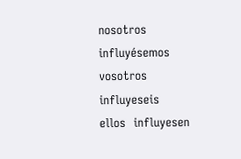nosotros influyésemos
vosotros influyeseis
ellos  influyesen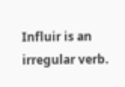Influir is an irregular verb.